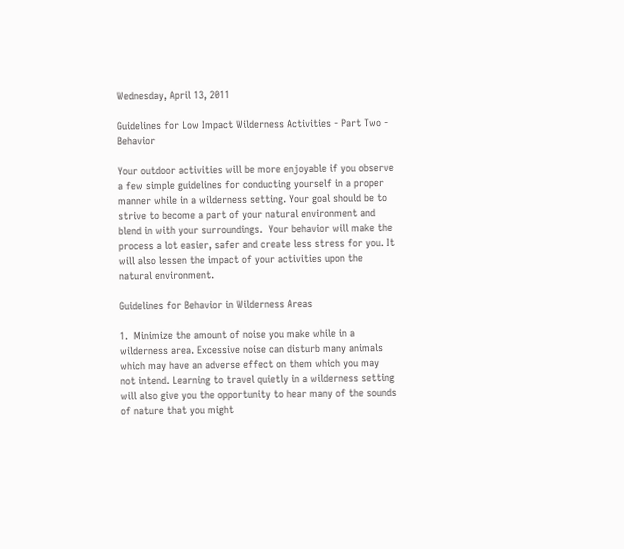Wednesday, April 13, 2011

Guidelines for Low Impact Wilderness Activities - Part Two - Behavior

Your outdoor activities will be more enjoyable if you observe a few simple guidelines for conducting yourself in a proper manner while in a wilderness setting. Your goal should be to strive to become a part of your natural environment and blend in with your surroundings.  Your behavior will make the process a lot easier, safer and create less stress for you. It will also lessen the impact of your activities upon the natural environment.

Guidelines for Behavior in Wilderness Areas

1.  Minimize the amount of noise you make while in a wilderness area. Excessive noise can disturb many animals which may have an adverse effect on them which you may not intend. Learning to travel quietly in a wilderness setting will also give you the opportunity to hear many of the sounds of nature that you might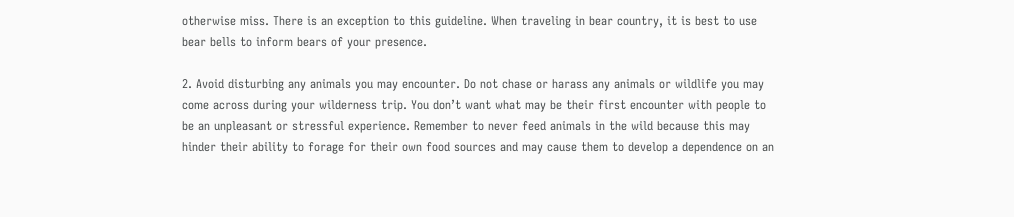otherwise miss. There is an exception to this guideline. When traveling in bear country, it is best to use bear bells to inform bears of your presence.

2. Avoid disturbing any animals you may encounter. Do not chase or harass any animals or wildlife you may come across during your wilderness trip. You don’t want what may be their first encounter with people to be an unpleasant or stressful experience. Remember to never feed animals in the wild because this may hinder their ability to forage for their own food sources and may cause them to develop a dependence on an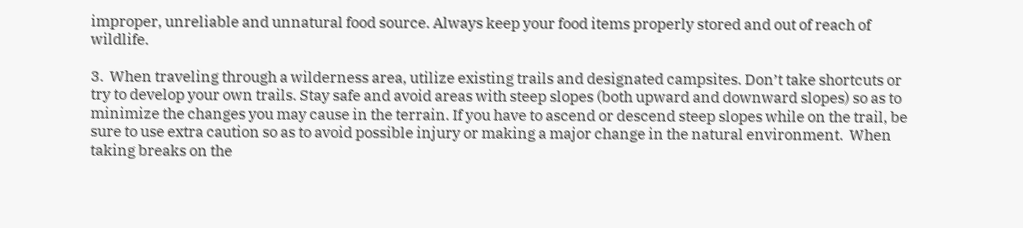improper, unreliable and unnatural food source. Always keep your food items properly stored and out of reach of wildlife.

3.  When traveling through a wilderness area, utilize existing trails and designated campsites. Don’t take shortcuts or try to develop your own trails. Stay safe and avoid areas with steep slopes (both upward and downward slopes) so as to minimize the changes you may cause in the terrain. If you have to ascend or descend steep slopes while on the trail, be sure to use extra caution so as to avoid possible injury or making a major change in the natural environment.  When taking breaks on the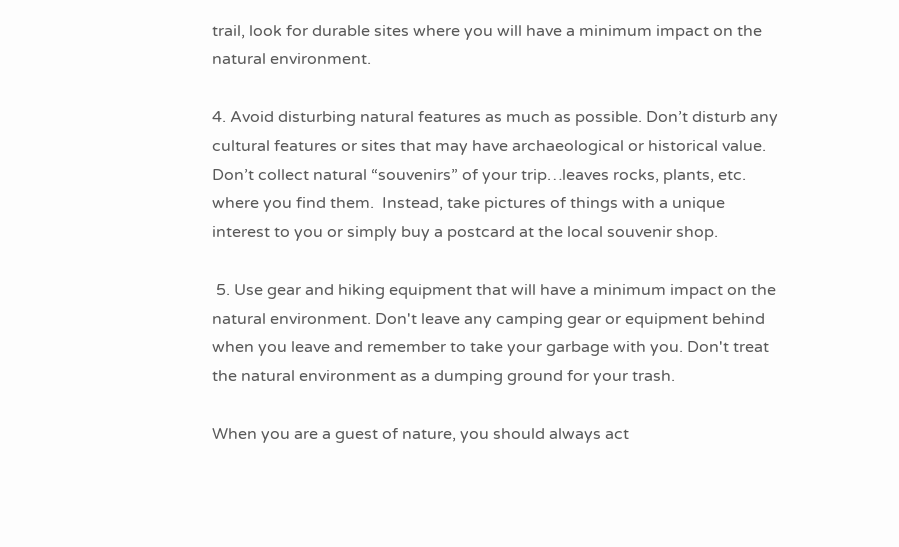trail, look for durable sites where you will have a minimum impact on the natural environment.

4. Avoid disturbing natural features as much as possible. Don’t disturb any cultural features or sites that may have archaeological or historical value. Don’t collect natural “souvenirs” of your trip…leaves rocks, plants, etc. where you find them.  Instead, take pictures of things with a unique interest to you or simply buy a postcard at the local souvenir shop.

 5. Use gear and hiking equipment that will have a minimum impact on the natural environment. Don't leave any camping gear or equipment behind when you leave and remember to take your garbage with you. Don't treat the natural environment as a dumping ground for your trash.

When you are a guest of nature, you should always act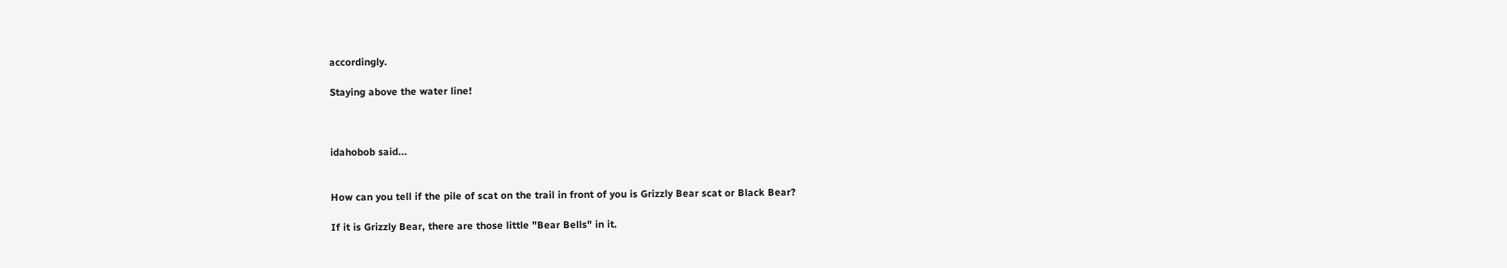accordingly.

Staying above the water line!



idahobob said...


How can you tell if the pile of scat on the trail in front of you is Grizzly Bear scat or Black Bear?

If it is Grizzly Bear, there are those little "Bear Bells" in it.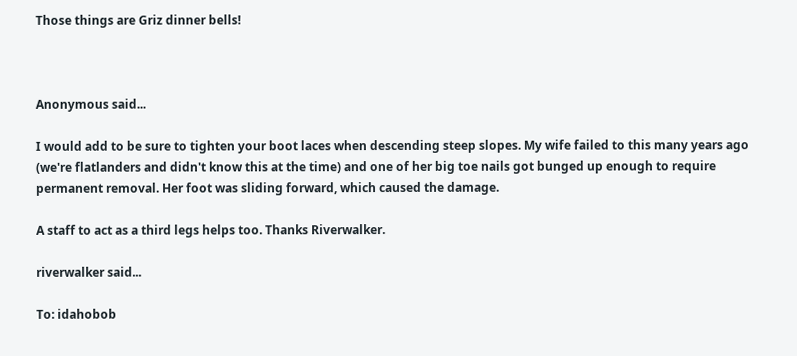Those things are Griz dinner bells!



Anonymous said...

I would add to be sure to tighten your boot laces when descending steep slopes. My wife failed to this many years ago (we're flatlanders and didn't know this at the time) and one of her big toe nails got bunged up enough to require permanent removal. Her foot was sliding forward, which caused the damage.

A staff to act as a third legs helps too. Thanks Riverwalker.

riverwalker said...

To: idahobob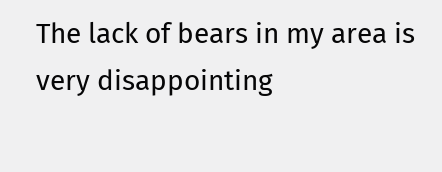The lack of bears in my area is very disappointing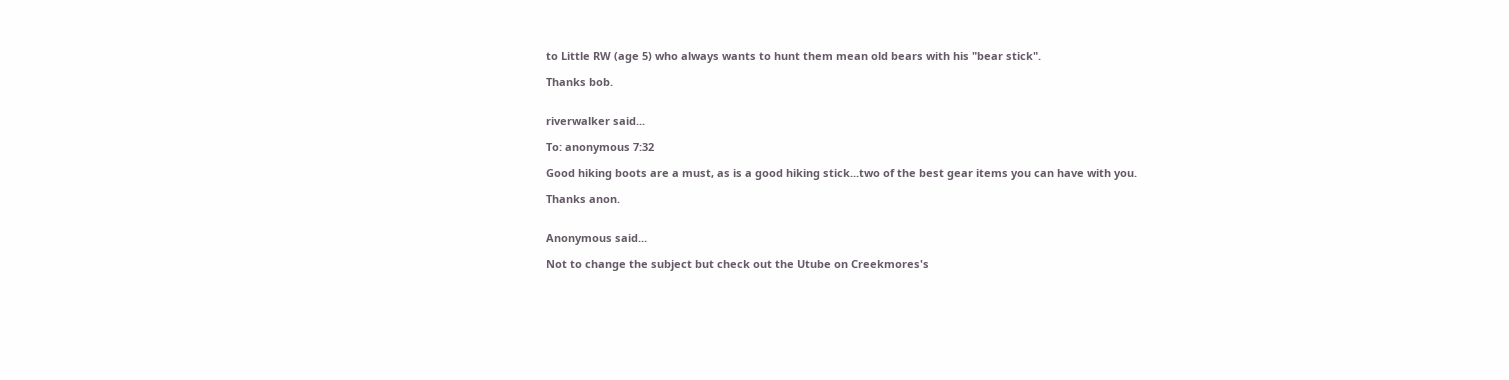to Little RW (age 5) who always wants to hunt them mean old bears with his "bear stick".

Thanks bob.


riverwalker said...

To: anonymous 7:32

Good hiking boots are a must, as is a good hiking stick...two of the best gear items you can have with you.

Thanks anon.


Anonymous said...

Not to change the subject but check out the Utube on Creekmores's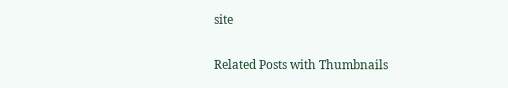site

Related Posts with Thumbnails